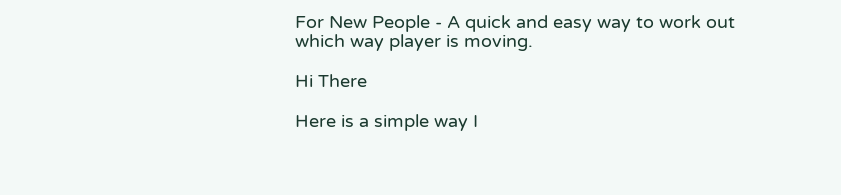For New People - A quick and easy way to work out which way player is moving.

Hi There

Here is a simple way I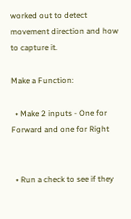worked out to detect movement direction and how to capture it.

Make a Function:

  • Make 2 inputs - One for Forward and one for Right


  • Run a check to see if they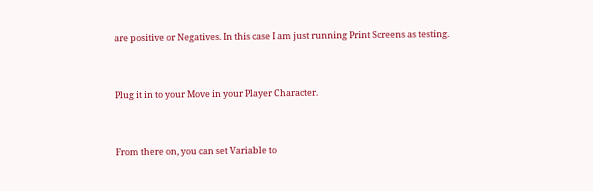are positive or Negatives. In this case I am just running Print Screens as testing.


Plug it in to your Move in your Player Character.


From there on, you can set Variable to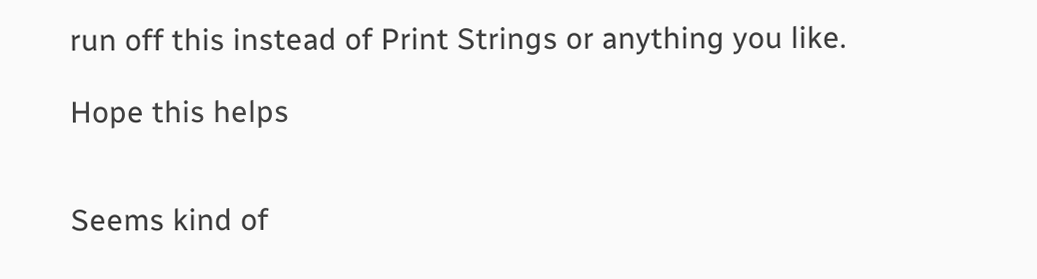run off this instead of Print Strings or anything you like.

Hope this helps


Seems kind of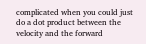complicated when you could just do a dot product between the velocity and the forward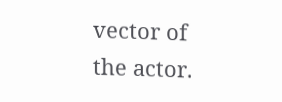vector of the actor.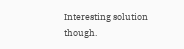Interesting solution though.